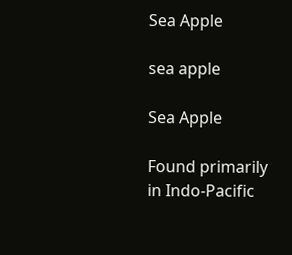Sea Apple

sea apple

Sea Apple

Found primarily in Indo-Pacific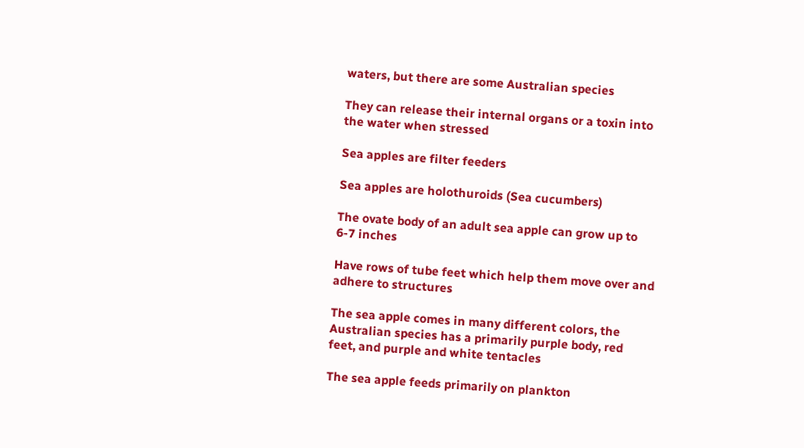waters, but there are some Australian species

They can release their internal organs or a toxin into the water when stressed

Sea apples are filter feeders

Sea apples are holothuroids (Sea cucumbers)

The ovate body of an adult sea apple can grow up to 6-7 inches

Have rows of tube feet which help them move over and adhere to structures

The sea apple comes in many different colors, the Australian species has a primarily purple body, red feet, and purple and white tentacles

The sea apple feeds primarily on plankton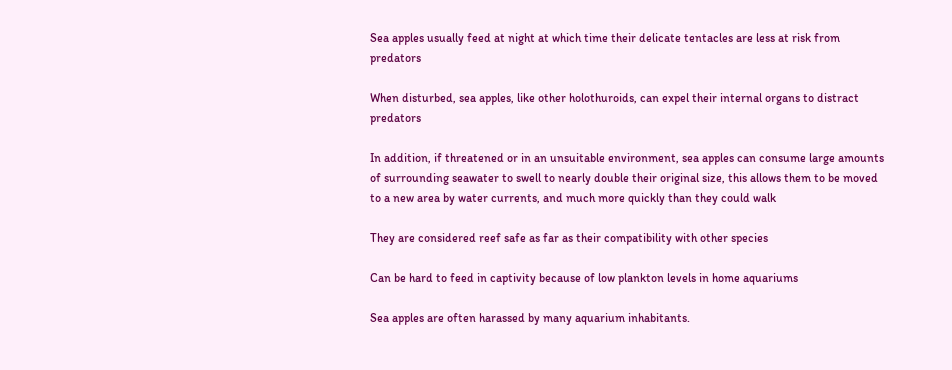Sea apples usually feed at night at which time their delicate tentacles are less at risk from predators

When disturbed, sea apples, like other holothuroids, can expel their internal organs to distract predators

In addition, if threatened or in an unsuitable environment, sea apples can consume large amounts of surrounding seawater to swell to nearly double their original size, this allows them to be moved to a new area by water currents, and much more quickly than they could walk

They are considered reef safe as far as their compatibility with other species

Can be hard to feed in captivity because of low plankton levels in home aquariums

Sea apples are often harassed by many aquarium inhabitants.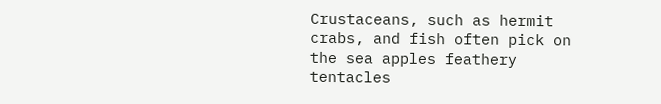Crustaceans, such as hermit crabs, and fish often pick on the sea apples feathery tentacles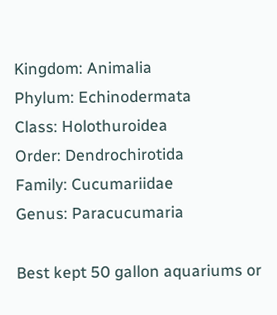Kingdom: Animalia
Phylum: Echinodermata
Class: Holothuroidea
Order: Dendrochirotida
Family: Cucumariidae
Genus: Paracucumaria

Best kept 50 gallon aquariums or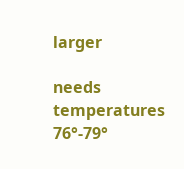larger

needs temperatures 76°-79°